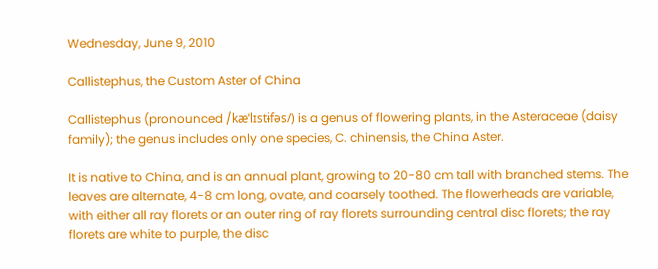Wednesday, June 9, 2010

Callistephus, the Custom Aster of China

Callistephus (pronounced /kæˈlɪstɨfəs/) is a genus of flowering plants, in the Asteraceae (daisy family); the genus includes only one species, C. chinensis, the China Aster.

It is native to China, and is an annual plant, growing to 20-80 cm tall with branched stems. The leaves are alternate, 4-8 cm long, ovate, and coarsely toothed. The flowerheads are variable, with either all ray florets or an outer ring of ray florets surrounding central disc florets; the ray florets are white to purple, the disc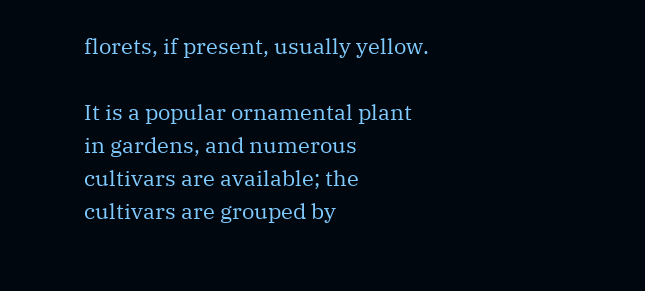florets, if present, usually yellow.

It is a popular ornamental plant in gardens, and numerous cultivars are available; the cultivars are grouped by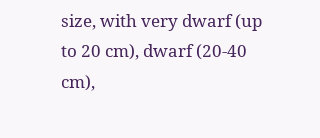size, with very dwarf (up to 20 cm), dwarf (20-40 cm),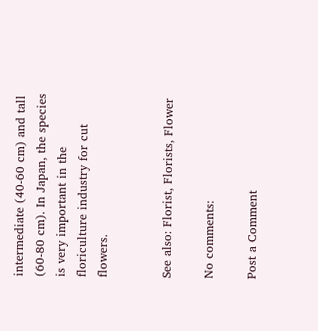intermediate (40-60 cm) and tall (60-80 cm). In Japan, the species is very important in the floriculture industry for cut flowers.


See also: Florist, Florists, Flower

No comments:

Post a Comment